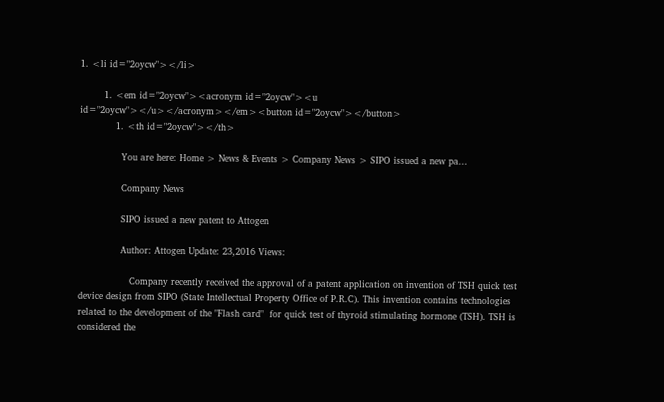1. <li id="2oycw"></li>

        1. <em id="2oycw"><acronym id="2oycw"><u id="2oycw"></u></acronym></em><button id="2oycw"></button>
            1. <th id="2oycw"></th>

              You are here: Home > News & Events > Company News > SIPO issued a new pa...

              Company News

              SIPO issued a new patent to Attogen

              Author: Attogen Update: 23,2016 Views:

                 Company recently received the approval of a patent application on invention of TSH quick test device design from SIPO (State Intellectual Property Office of P.R.C). This invention contains technologies related to the development of the "Flash card"  for quick test of thyroid stimulating hormone (TSH). TSH is considered the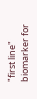"first line" biomarker for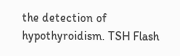the detection of hypothyroidism. TSH Flash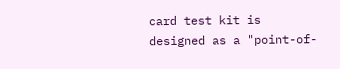card test kit is designed as a "point-of-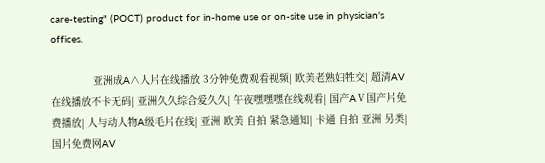care-testing" (POCT) product for in-home use or on-site use in physician's offices.

              亚洲成A∧人片在线播放 3分钟免费观看视频| 欧美老熟妇牲交| 超清AV在线播放不卡无码| 亚洲久久综合爱久久| 午夜嘿嘿嘿在线观看| 国产AⅤ国产片免费播放| 人与动人物A级毛片在线| 亚洲 欧美 自拍 紧急通知| 卡通 自拍 亚洲 另类| 国片免费网AV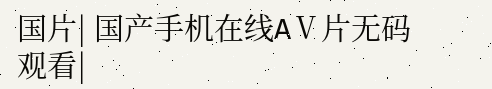国片| 国产手机在线ΑⅤ片无码观看|